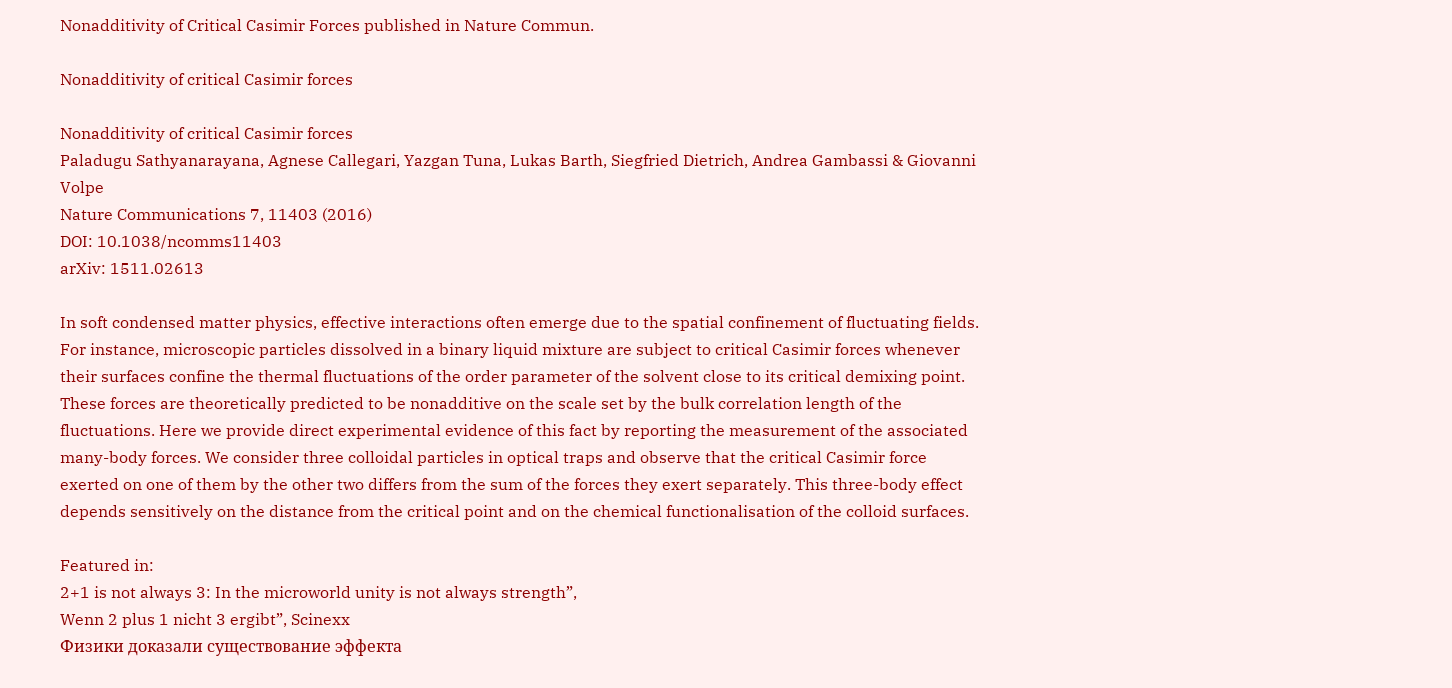Nonadditivity of Critical Casimir Forces published in Nature Commun.

Nonadditivity of critical Casimir forces

Nonadditivity of critical Casimir forces
Paladugu Sathyanarayana, Agnese Callegari, Yazgan Tuna, Lukas Barth, Siegfried Dietrich, Andrea Gambassi & Giovanni Volpe
Nature Communications 7, 11403 (2016)
DOI: 10.1038/ncomms11403
arXiv: 1511.02613

In soft condensed matter physics, effective interactions often emerge due to the spatial confinement of fluctuating fields. For instance, microscopic particles dissolved in a binary liquid mixture are subject to critical Casimir forces whenever their surfaces confine the thermal fluctuations of the order parameter of the solvent close to its critical demixing point. These forces are theoretically predicted to be nonadditive on the scale set by the bulk correlation length of the fluctuations. Here we provide direct experimental evidence of this fact by reporting the measurement of the associated many-body forces. We consider three colloidal particles in optical traps and observe that the critical Casimir force exerted on one of them by the other two differs from the sum of the forces they exert separately. This three-body effect depends sensitively on the distance from the critical point and on the chemical functionalisation of the colloid surfaces.

Featured in:
2+1 is not always 3: In the microworld unity is not always strength”,
Wenn 2 plus 1 nicht 3 ergibt”, Scinexx
Физики доказали существование эффекта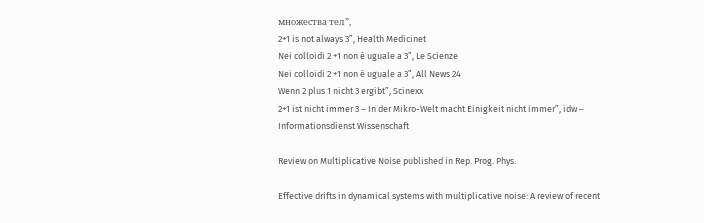множества тел”,
2+1 is not always 3”, Health Medicinet
Nei colloidi 2 +1 non è uguale a 3”, Le Scienze
Nei colloidi 2 +1 non è uguale a 3”, All News 24
Wenn 2 plus 1 nicht 3 ergibt”, Scinexx
2+1 ist nicht immer 3 – In der Mikro-Welt macht Einigkeit nicht immer”, idw – Informationsdienst Wissenschaft

Review on Multiplicative Noise published in Rep. Prog. Phys.

Effective drifts in dynamical systems with multiplicative noise: A review of recent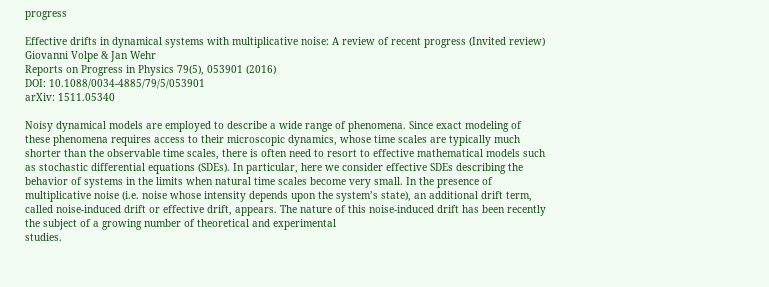progress

Effective drifts in dynamical systems with multiplicative noise: A review of recent progress (Invited review)
Giovanni Volpe & Jan Wehr
Reports on Progress in Physics 79(5), 053901 (2016)
DOI: 10.1088/0034-4885/79/5/053901
arXiv: 1511.05340

Noisy dynamical models are employed to describe a wide range of phenomena. Since exact modeling of these phenomena requires access to their microscopic dynamics, whose time scales are typically much shorter than the observable time scales, there is often need to resort to effective mathematical models such as stochastic differential equations (SDEs). In particular, here we consider effective SDEs describing the behavior of systems in the limits when natural time scales become very small. In the presence of multiplicative noise (i.e. noise whose intensity depends upon the system’s state), an additional drift term, called noise-induced drift or effective drift, appears. The nature of this noise-induced drift has been recently the subject of a growing number of theoretical and experimental
studies.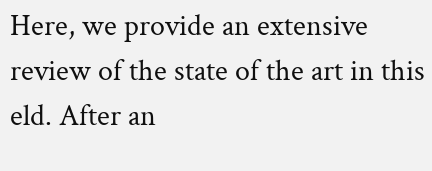Here, we provide an extensive review of the state of the art in this eld. After an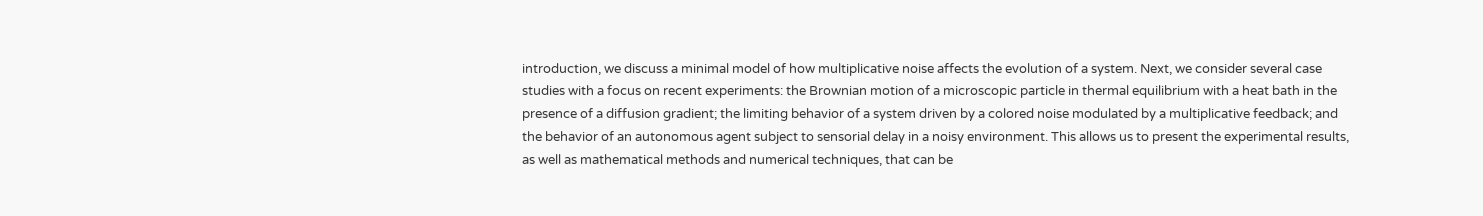introduction, we discuss a minimal model of how multiplicative noise affects the evolution of a system. Next, we consider several case studies with a focus on recent experiments: the Brownian motion of a microscopic particle in thermal equilibrium with a heat bath in the presence of a diffusion gradient; the limiting behavior of a system driven by a colored noise modulated by a multiplicative feedback; and the behavior of an autonomous agent subject to sensorial delay in a noisy environment. This allows us to present the experimental results, as well as mathematical methods and numerical techniques, that can be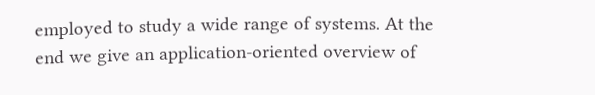employed to study a wide range of systems. At the end we give an application-oriented overview of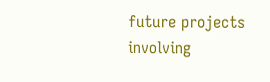future projects involving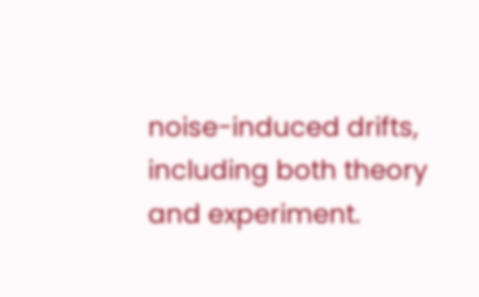noise-induced drifts, including both theory and experiment.